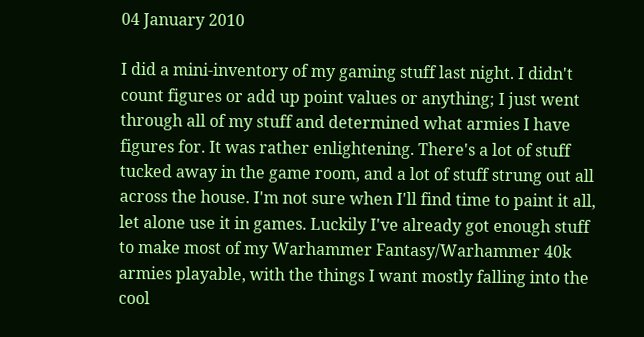04 January 2010

I did a mini-inventory of my gaming stuff last night. I didn't count figures or add up point values or anything; I just went through all of my stuff and determined what armies I have figures for. It was rather enlightening. There's a lot of stuff tucked away in the game room, and a lot of stuff strung out all across the house. I'm not sure when I'll find time to paint it all, let alone use it in games. Luckily I've already got enough stuff to make most of my Warhammer Fantasy/Warhammer 40k armies playable, with the things I want mostly falling into the cool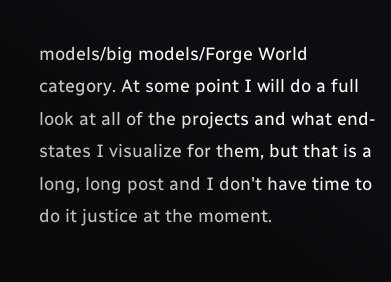models/big models/Forge World category. At some point I will do a full look at all of the projects and what end-states I visualize for them, but that is a long, long post and I don't have time to do it justice at the moment.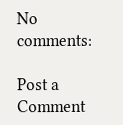No comments:

Post a Comment